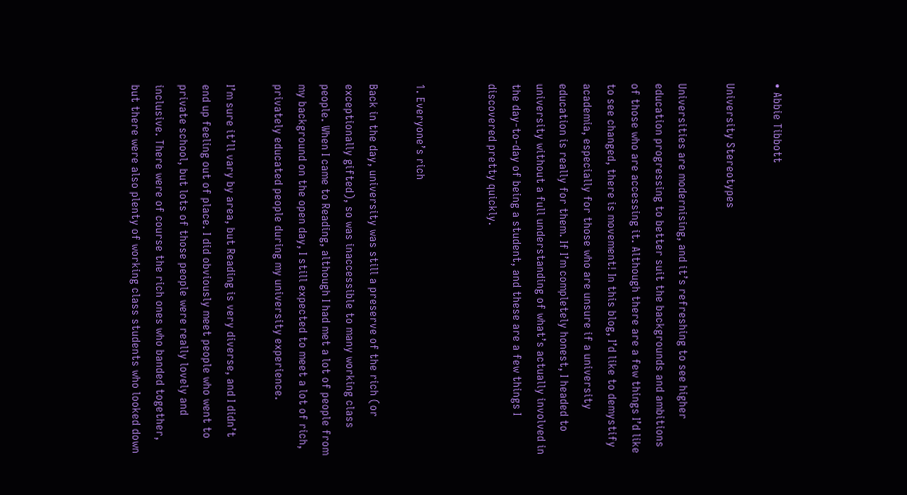• Abbie Tibbott

University Stereotypes

Universities are modernising, and it’s refreshing to see higher education progressing to better suit the backgrounds and ambitions of those who are accessing it. Although there are a few things I’d like to see changed, there is movement! In this blog, I’d like to demystify academia, especially for those who are unsure if a university education is really for them. If I’m completely honest, I headed to university without a full understanding of what’s actually involved in the day-to-day of being a student, and these are a few things I discovered pretty quickly.


1. Everyone’s rich

Back in the day, university was still a preserve of the rich (or exceptionally gifted), so was inaccessible to many working class people. When I came to Reading, although I had met a lot of people from my background on the open day, I still expected to meet a lot of rich, privately educated people during my university experience.

I’m sure it’ll vary by area, but Reading is very diverse, and I didn’t end up feeling out of place. I did obviously meet people who went to private school, but lots of those people were really lovely and inclusive. There were of course the rich ones who banded together, but there were also plenty of working class students who looked down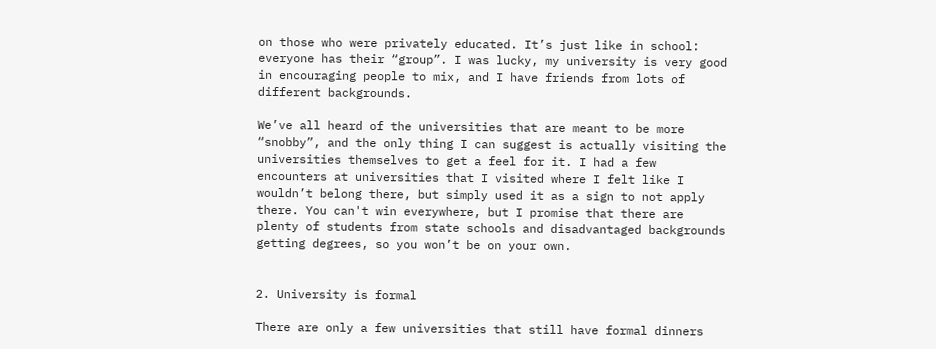on those who were privately educated. It’s just like in school: everyone has their “group”. I was lucky, my university is very good in encouraging people to mix, and I have friends from lots of different backgrounds.

We’ve all heard of the universities that are meant to be more “snobby”, and the only thing I can suggest is actually visiting the universities themselves to get a feel for it. I had a few encounters at universities that I visited where I felt like I wouldn’t belong there, but simply used it as a sign to not apply there. You can't win everywhere, but I promise that there are plenty of students from state schools and disadvantaged backgrounds getting degrees, so you won’t be on your own.


2. University is formal

There are only a few universities that still have formal dinners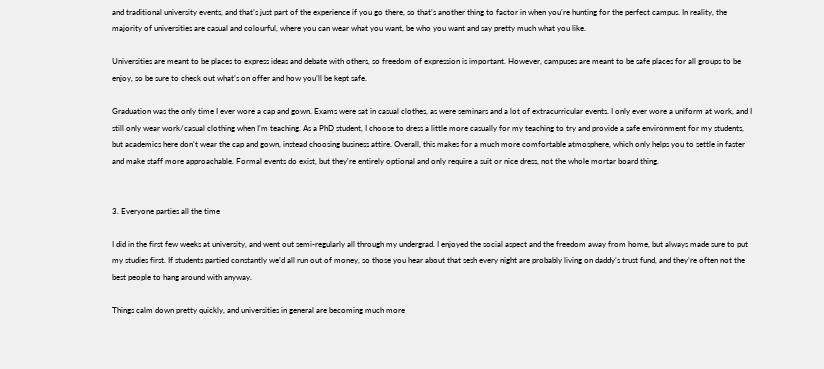and traditional university events, and that’s just part of the experience if you go there, so that’s another thing to factor in when you’re hunting for the perfect campus. In reality, the majority of universities are casual and colourful, where you can wear what you want, be who you want and say pretty much what you like.

Universities are meant to be places to express ideas and debate with others, so freedom of expression is important. However, campuses are meant to be safe places for all groups to be enjoy, so be sure to check out what’s on offer and how you’ll be kept safe.

Graduation was the only time I ever wore a cap and gown. Exams were sat in casual clothes, as were seminars and a lot of extracurricular events. I only ever wore a uniform at work, and I still only wear work/casual clothing when I’m teaching. As a PhD student, I choose to dress a little more casually for my teaching to try and provide a safe environment for my students, but academics here don’t wear the cap and gown, instead choosing business attire. Overall, this makes for a much more comfortable atmosphere, which only helps you to settle in faster and make staff more approachable. Formal events do exist, but they’re entirely optional and only require a suit or nice dress, not the whole mortar board thing.


3. Everyone parties all the time

I did in the first few weeks at university, and went out semi-regularly all through my undergrad. I enjoyed the social aspect and the freedom away from home, but always made sure to put my studies first. If students partied constantly we’d all run out of money, so those you hear about that sesh every night are probably living on daddy’s trust fund, and they’re often not the best people to hang around with anyway.

Things calm down pretty quickly, and universities in general are becoming much more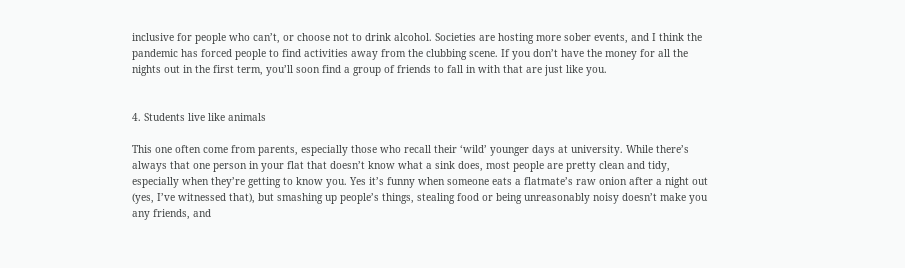inclusive for people who can’t, or choose not to drink alcohol. Societies are hosting more sober events, and I think the pandemic has forced people to find activities away from the clubbing scene. If you don’t have the money for all the nights out in the first term, you’ll soon find a group of friends to fall in with that are just like you.


4. Students live like animals

This one often come from parents, especially those who recall their ‘wild’ younger days at university. While there’s always that one person in your flat that doesn’t know what a sink does, most people are pretty clean and tidy, especially when they’re getting to know you. Yes it’s funny when someone eats a flatmate’s raw onion after a night out (yes, I’ve witnessed that), but smashing up people’s things, stealing food or being unreasonably noisy doesn’t make you any friends, and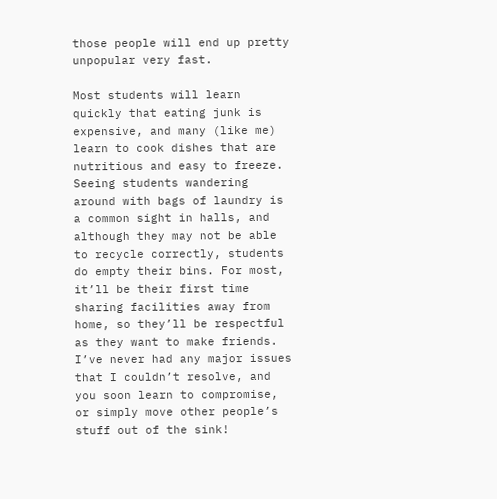those people will end up pretty unpopular very fast.

Most students will learn quickly that eating junk is expensive, and many (like me) learn to cook dishes that are nutritious and easy to freeze. Seeing students wandering around with bags of laundry is a common sight in halls, and although they may not be able to recycle correctly, students do empty their bins. For most, it’ll be their first time sharing facilities away from home, so they’ll be respectful as they want to make friends. I’ve never had any major issues that I couldn’t resolve, and you soon learn to compromise, or simply move other people’s stuff out of the sink!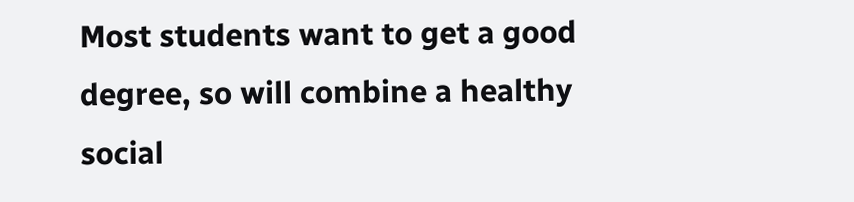Most students want to get a good degree, so will combine a healthy social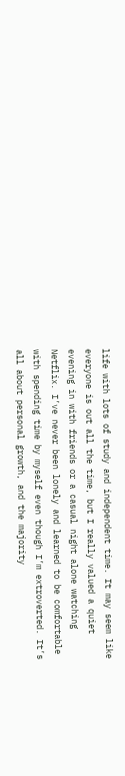life with lots of study and independent time. It may seem like everyone is out all the time, but I really valued a quiet evening in with friends or a casual night alone watching Netflix. I’ve never been lonely and learned to be comfortable with spending time by myself even though I’m extroverted. It’s all about personal growth, and the majority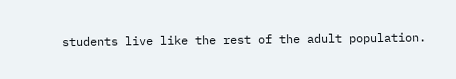students live like the rest of the adult population.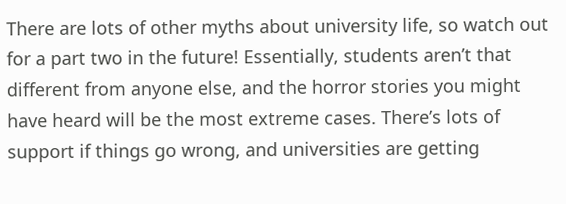There are lots of other myths about university life, so watch out for a part two in the future! Essentially, students aren’t that different from anyone else, and the horror stories you might have heard will be the most extreme cases. There’s lots of support if things go wrong, and universities are getting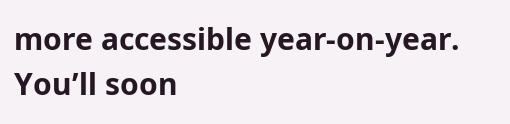more accessible year-on-year. You’ll soon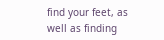find your feet, as well as finding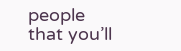people that you’ll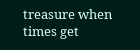treasure when times get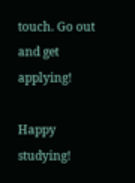touch. Go out and get applying!

Happy studying!